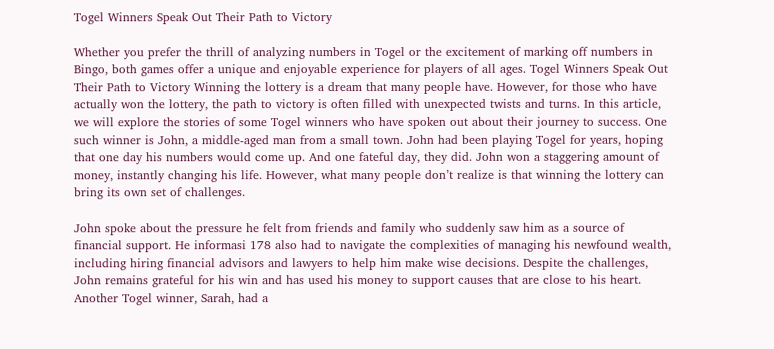Togel Winners Speak Out Their Path to Victory

Whether you prefer the thrill of analyzing numbers in Togel or the excitement of marking off numbers in Bingo, both games offer a unique and enjoyable experience for players of all ages. Togel Winners Speak Out Their Path to Victory Winning the lottery is a dream that many people have. However, for those who have actually won the lottery, the path to victory is often filled with unexpected twists and turns. In this article, we will explore the stories of some Togel winners who have spoken out about their journey to success. One such winner is John, a middle-aged man from a small town. John had been playing Togel for years, hoping that one day his numbers would come up. And one fateful day, they did. John won a staggering amount of money, instantly changing his life. However, what many people don’t realize is that winning the lottery can bring its own set of challenges.

John spoke about the pressure he felt from friends and family who suddenly saw him as a source of financial support. He informasi 178 also had to navigate the complexities of managing his newfound wealth, including hiring financial advisors and lawyers to help him make wise decisions. Despite the challenges, John remains grateful for his win and has used his money to support causes that are close to his heart. Another Togel winner, Sarah, had a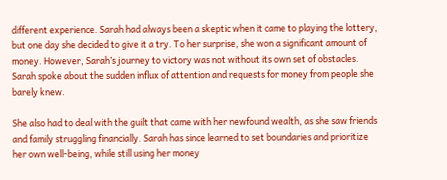different experience. Sarah had always been a skeptic when it came to playing the lottery, but one day she decided to give it a try. To her surprise, she won a significant amount of money. However, Sarah’s journey to victory was not without its own set of obstacles. Sarah spoke about the sudden influx of attention and requests for money from people she barely knew.

She also had to deal with the guilt that came with her newfound wealth, as she saw friends and family struggling financially. Sarah has since learned to set boundaries and prioritize her own well-being, while still using her money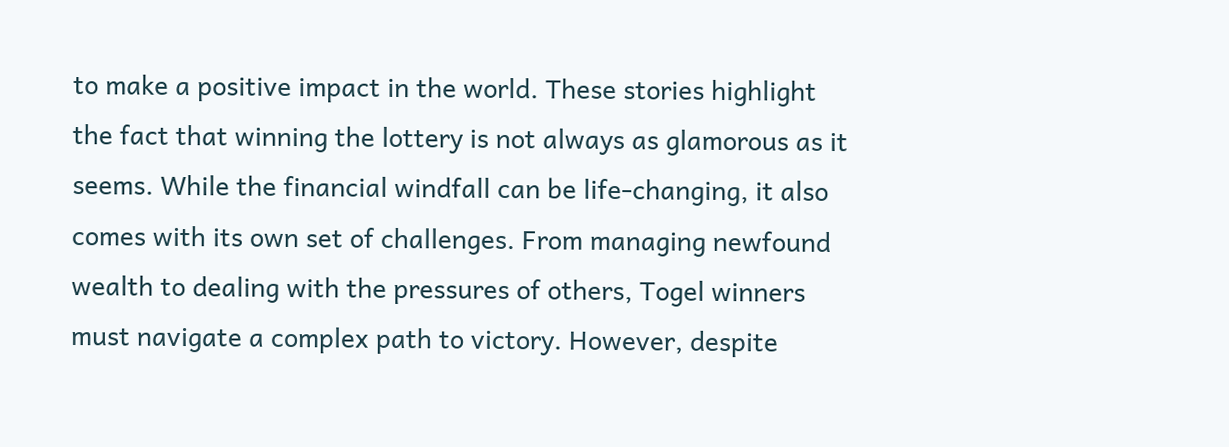to make a positive impact in the world. These stories highlight the fact that winning the lottery is not always as glamorous as it seems. While the financial windfall can be life-changing, it also comes with its own set of challenges. From managing newfound wealth to dealing with the pressures of others, Togel winners must navigate a complex path to victory. However, despite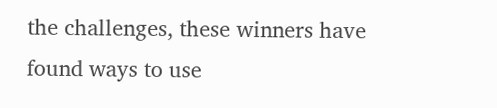the challenges, these winners have found ways to use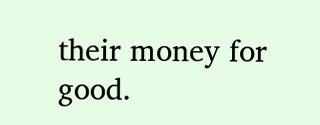their money for good.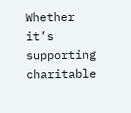Whether it’s supporting charitable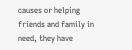causes or helping friends and family in need, they have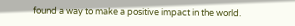found a way to make a positive impact in the world.